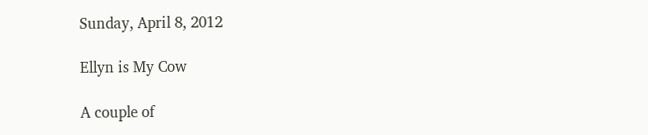Sunday, April 8, 2012

Ellyn is My Cow

A couple of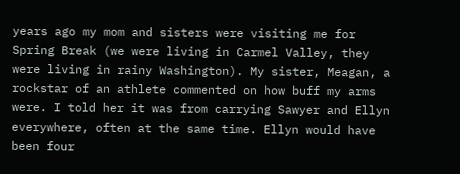years ago my mom and sisters were visiting me for Spring Break (we were living in Carmel Valley, they were living in rainy Washington). My sister, Meagan, a rockstar of an athlete commented on how buff my arms were. I told her it was from carrying Sawyer and Ellyn everywhere, often at the same time. Ellyn would have been four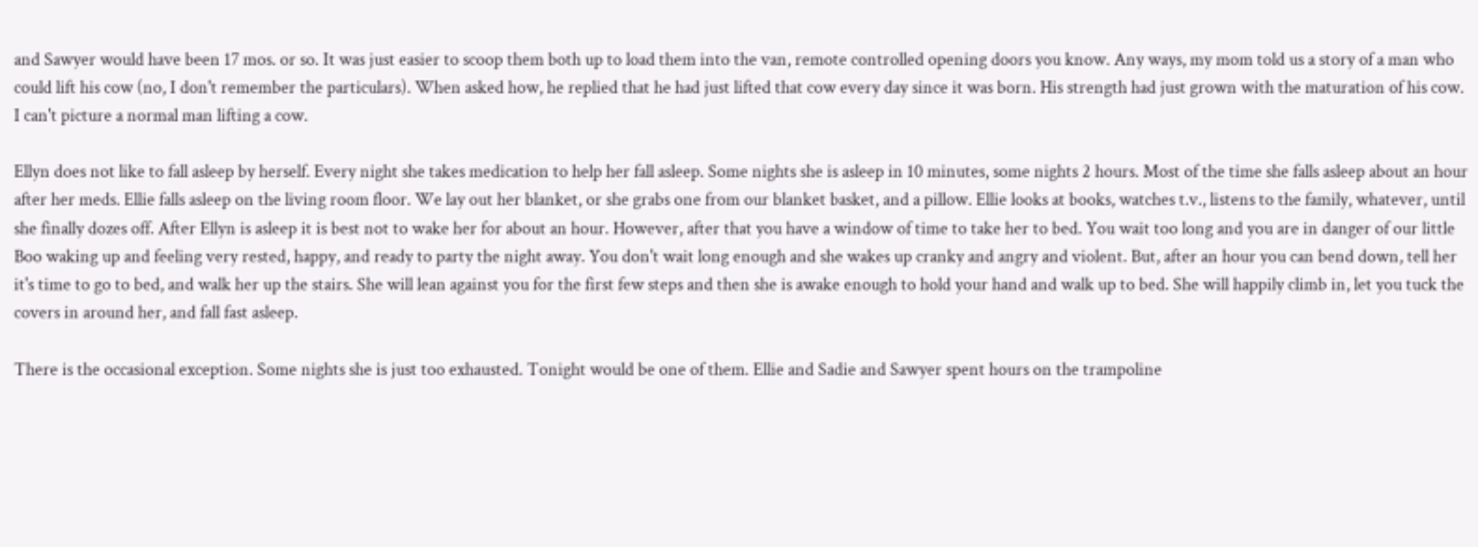and Sawyer would have been 17 mos. or so. It was just easier to scoop them both up to load them into the van, remote controlled opening doors you know. Any ways, my mom told us a story of a man who could lift his cow (no, I don't remember the particulars). When asked how, he replied that he had just lifted that cow every day since it was born. His strength had just grown with the maturation of his cow. I can't picture a normal man lifting a cow.

Ellyn does not like to fall asleep by herself. Every night she takes medication to help her fall asleep. Some nights she is asleep in 10 minutes, some nights 2 hours. Most of the time she falls asleep about an hour after her meds. Ellie falls asleep on the living room floor. We lay out her blanket, or she grabs one from our blanket basket, and a pillow. Ellie looks at books, watches t.v., listens to the family, whatever, until she finally dozes off. After Ellyn is asleep it is best not to wake her for about an hour. However, after that you have a window of time to take her to bed. You wait too long and you are in danger of our little Boo waking up and feeling very rested, happy, and ready to party the night away. You don't wait long enough and she wakes up cranky and angry and violent. But, after an hour you can bend down, tell her it's time to go to bed, and walk her up the stairs. She will lean against you for the first few steps and then she is awake enough to hold your hand and walk up to bed. She will happily climb in, let you tuck the covers in around her, and fall fast asleep.

There is the occasional exception. Some nights she is just too exhausted. Tonight would be one of them. Ellie and Sadie and Sawyer spent hours on the trampoline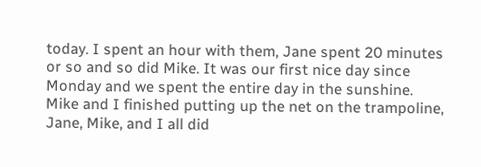today. I spent an hour with them, Jane spent 20 minutes or so and so did Mike. It was our first nice day since Monday and we spent the entire day in the sunshine. Mike and I finished putting up the net on the trampoline, Jane, Mike, and I all did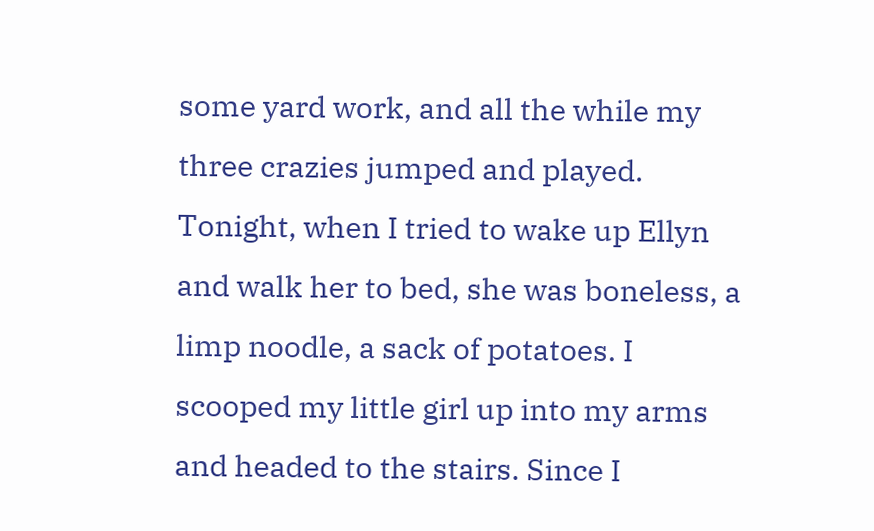some yard work, and all the while my three crazies jumped and played. Tonight, when I tried to wake up Ellyn and walk her to bed, she was boneless, a limp noodle, a sack of potatoes. I scooped my little girl up into my arms and headed to the stairs. Since I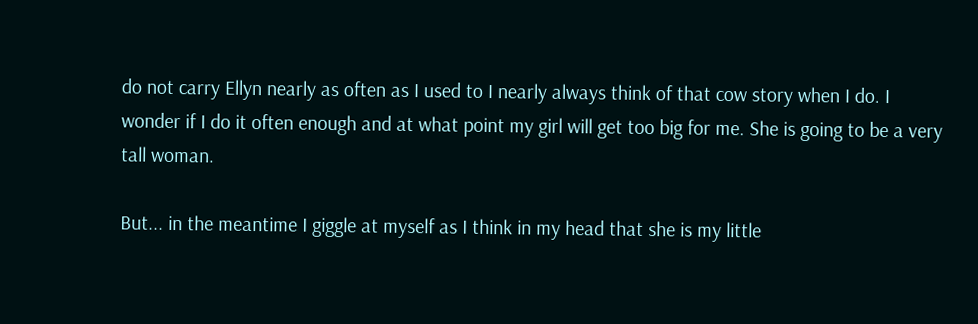do not carry Ellyn nearly as often as I used to I nearly always think of that cow story when I do. I wonder if I do it often enough and at what point my girl will get too big for me. She is going to be a very tall woman.

But... in the meantime I giggle at myself as I think in my head that she is my little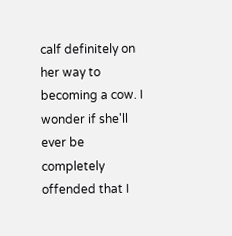calf definitely on her way to becoming a cow. I wonder if she'll ever be completely offended that I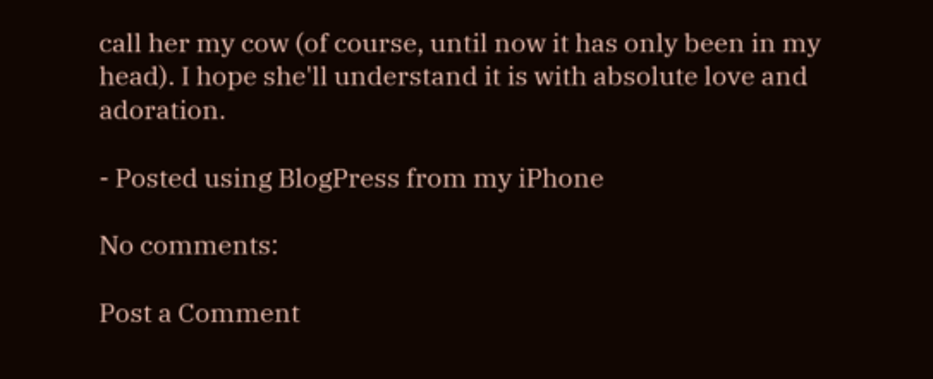call her my cow (of course, until now it has only been in my head). I hope she'll understand it is with absolute love and adoration.

- Posted using BlogPress from my iPhone

No comments:

Post a Comment